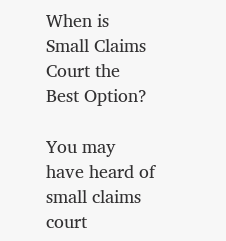When is Small Claims Court the Best Option?

You may have heard of small claims court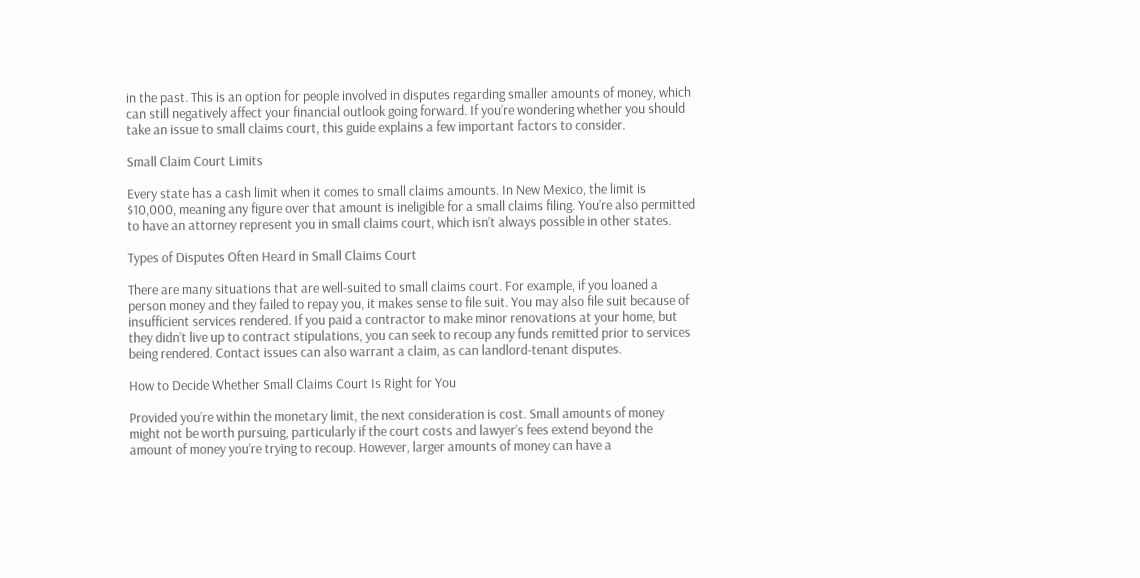in the past. This is an option for people involved in disputes regarding smaller amounts of money, which can still negatively affect your financial outlook going forward. If you’re wondering whether you should take an issue to small claims court, this guide explains a few important factors to consider.

Small Claim Court Limits

Every state has a cash limit when it comes to small claims amounts. In New Mexico, the limit is $10,000, meaning any figure over that amount is ineligible for a small claims filing. You’re also permitted to have an attorney represent you in small claims court, which isn’t always possible in other states.

Types of Disputes Often Heard in Small Claims Court

There are many situations that are well-suited to small claims court. For example, if you loaned a person money and they failed to repay you, it makes sense to file suit. You may also file suit because of insufficient services rendered. If you paid a contractor to make minor renovations at your home, but they didn’t live up to contract stipulations, you can seek to recoup any funds remitted prior to services being rendered. Contact issues can also warrant a claim, as can landlord-tenant disputes.

How to Decide Whether Small Claims Court Is Right for You

Provided you’re within the monetary limit, the next consideration is cost. Small amounts of money might not be worth pursuing, particularly if the court costs and lawyer’s fees extend beyond the amount of money you’re trying to recoup. However, larger amounts of money can have a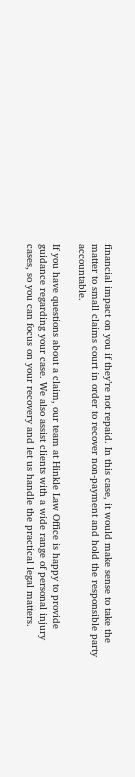financial impact on you if they’re not repaid. In this case, it would make sense to take the matter to small claims court in order to recover non-payment and hold the responsible party accountable.

If you have questions about a claim, our team at Hinkle Law Office is happy to provide guidance regarding your case. We also assist clients with a wide range of personal injury cases, so you can focus on your recovery and let us handle the practical legal matters.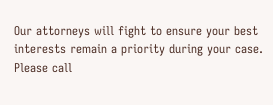Our attorneys will fight to ensure your best interests remain a priority during your case. Please call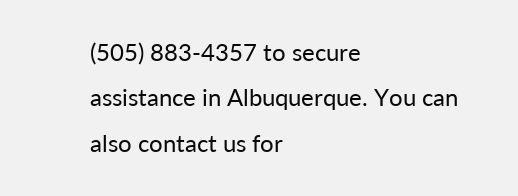(505) 883-4357 to secure assistance in Albuquerque. You can also contact us for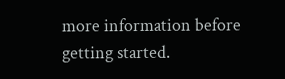more information before getting started.